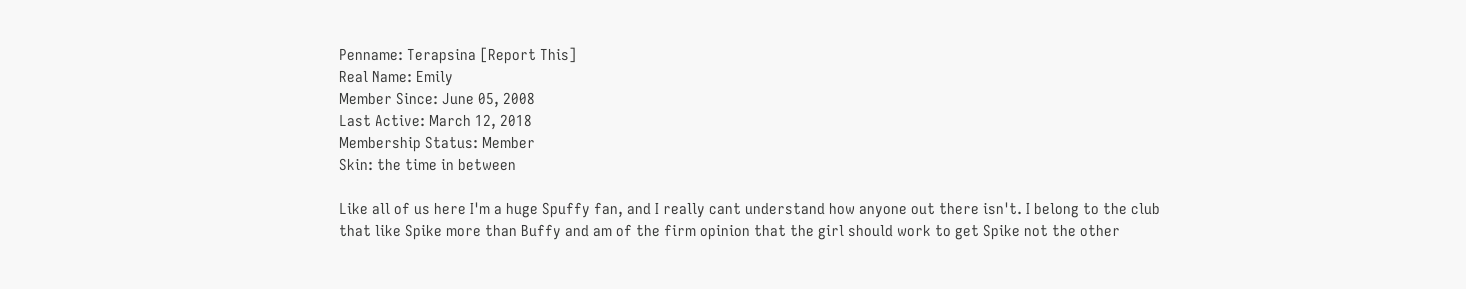Penname: Terapsina [Report This]
Real Name: Emily
Member Since: June 05, 2008
Last Active: March 12, 2018
Membership Status: Member
Skin: the time in between

Like all of us here I'm a huge Spuffy fan, and I really cant understand how anyone out there isn't. I belong to the club that like Spike more than Buffy and am of the firm opinion that the girl should work to get Spike not the other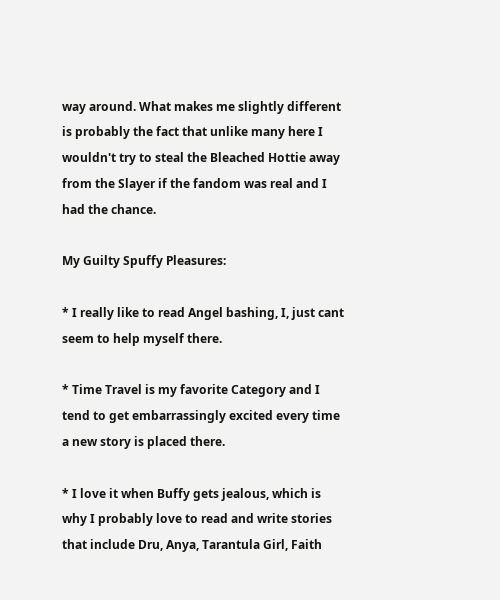way around. What makes me slightly different is probably the fact that unlike many here I wouldn't try to steal the Bleached Hottie away from the Slayer if the fandom was real and I had the chance.

My Guilty Spuffy Pleasures:

* I really like to read Angel bashing, I, just cant seem to help myself there.

* Time Travel is my favorite Category and I tend to get embarrassingly excited every time a new story is placed there.

* I love it when Buffy gets jealous, which is why I probably love to read and write stories that include Dru, Anya, Tarantula Girl, Faith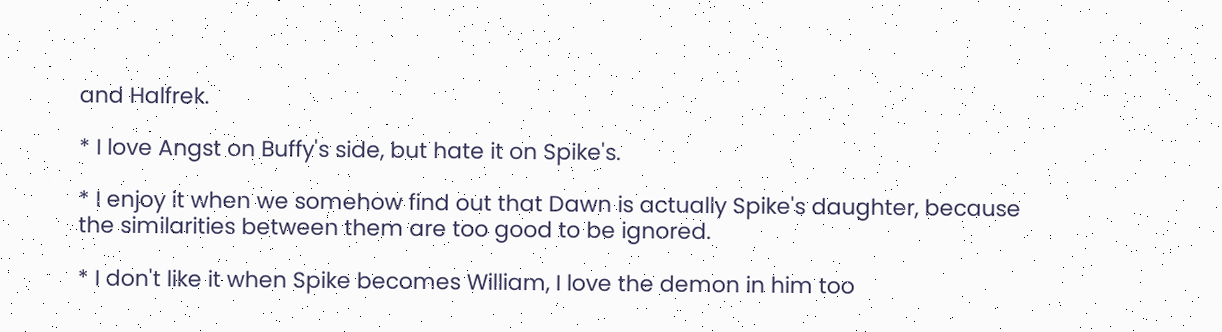and Halfrek.

* I love Angst on Buffy's side, but hate it on Spike's.

* I enjoy it when we somehow find out that Dawn is actually Spike's daughter, because the similarities between them are too good to be ignored.

* I don't like it when Spike becomes William, I love the demon in him too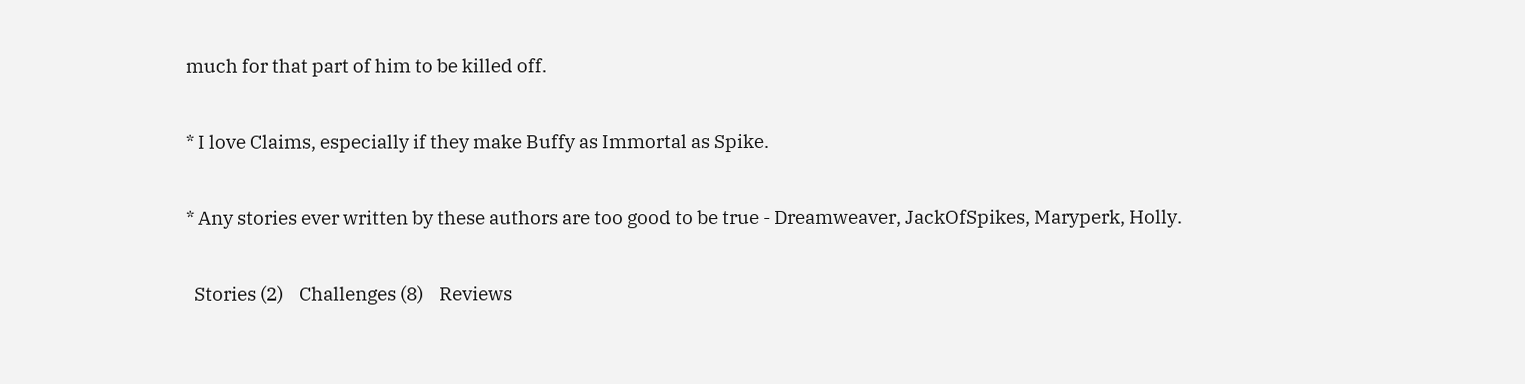much for that part of him to be killed off.

* I love Claims, especially if they make Buffy as Immortal as Spike.

* Any stories ever written by these authors are too good to be true - Dreamweaver, JackOfSpikes, Maryperk, Holly.

  Stories (2)    Challenges (8)    Reviews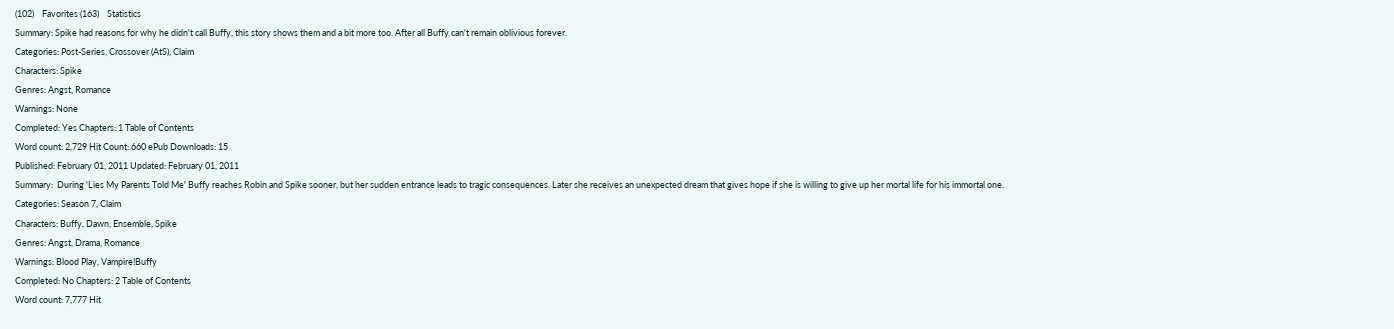(102)    Favorites (163)    Statistics
Summary: Spike had reasons for why he didn't call Buffy, this story shows them and a bit more too. After all Buffy can't remain oblivious forever.
Categories: Post-Series, Crossover (AtS), Claim
Characters: Spike
Genres: Angst, Romance
Warnings: None
Completed: Yes Chapters: 1 Table of Contents
Word count: 2,729 Hit Count: 660 ePub Downloads: 15
Published: February 01, 2011 Updated: February 01, 2011
Summary:  During 'Lies My Parents Told Me' Buffy reaches Robin and Spike sooner, but her sudden entrance leads to tragic consequences. Later she receives an unexpected dream that gives hope if she is willing to give up her mortal life for his immortal one.
Categories: Season 7, Claim
Characters: Buffy, Dawn, Ensemble, Spike
Genres: Angst, Drama, Romance
Warnings: Blood Play, Vampire!Buffy
Completed: No Chapters: 2 Table of Contents
Word count: 7,777 Hit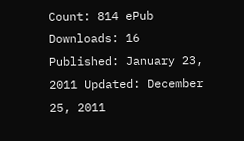Count: 814 ePub Downloads: 16
Published: January 23, 2011 Updated: December 25, 2011